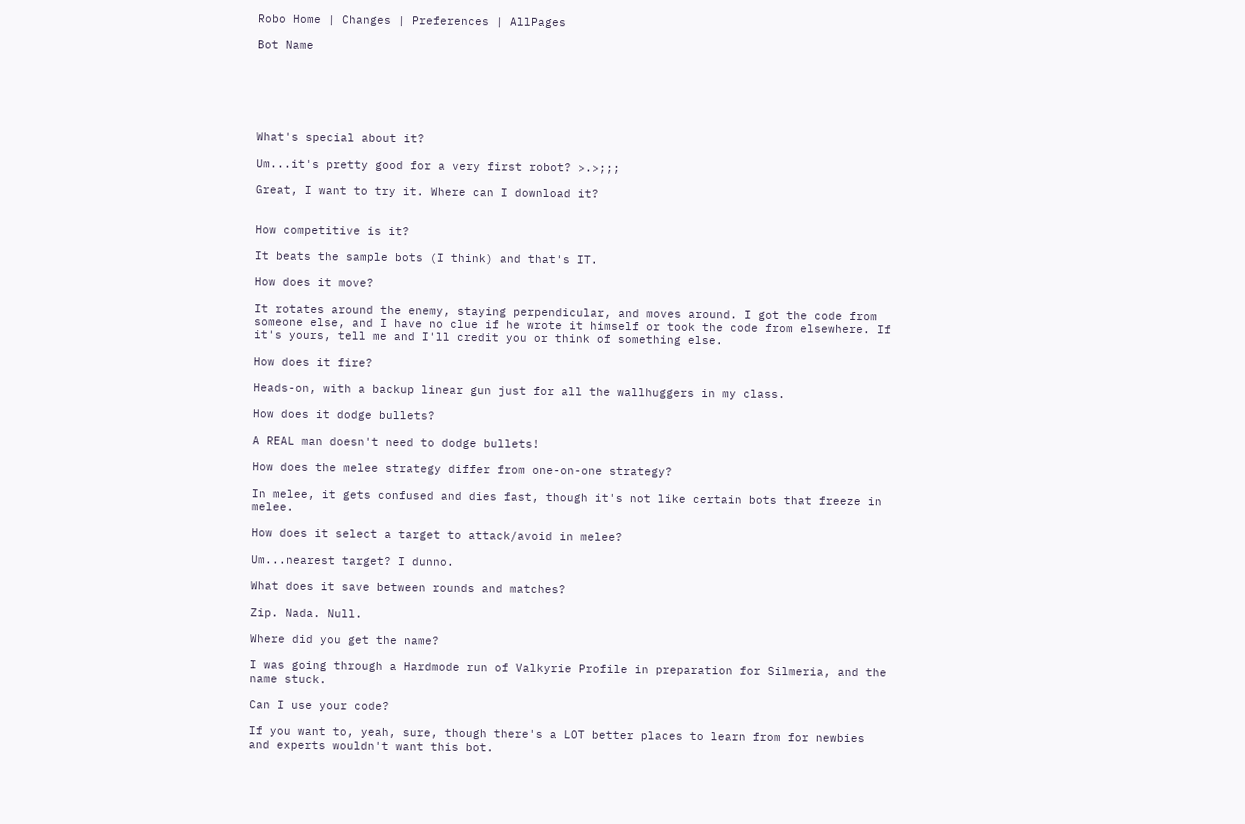Robo Home | Changes | Preferences | AllPages

Bot Name






What's special about it?

Um...it's pretty good for a very first robot? >.>;;;

Great, I want to try it. Where can I download it?


How competitive is it?

It beats the sample bots (I think) and that's IT.

How does it move?

It rotates around the enemy, staying perpendicular, and moves around. I got the code from someone else, and I have no clue if he wrote it himself or took the code from elsewhere. If it's yours, tell me and I'll credit you or think of something else.

How does it fire?

Heads-on, with a backup linear gun just for all the wallhuggers in my class.

How does it dodge bullets?

A REAL man doesn't need to dodge bullets!

How does the melee strategy differ from one-on-one strategy?

In melee, it gets confused and dies fast, though it's not like certain bots that freeze in melee.

How does it select a target to attack/avoid in melee?

Um...nearest target? I dunno.

What does it save between rounds and matches?

Zip. Nada. Null.

Where did you get the name?

I was going through a Hardmode run of Valkyrie Profile in preparation for Silmeria, and the name stuck.

Can I use your code?

If you want to, yeah, sure, though there's a LOT better places to learn from for newbies and experts wouldn't want this bot.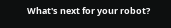What's next for your robot?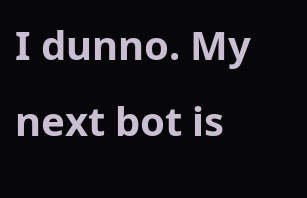I dunno. My next bot is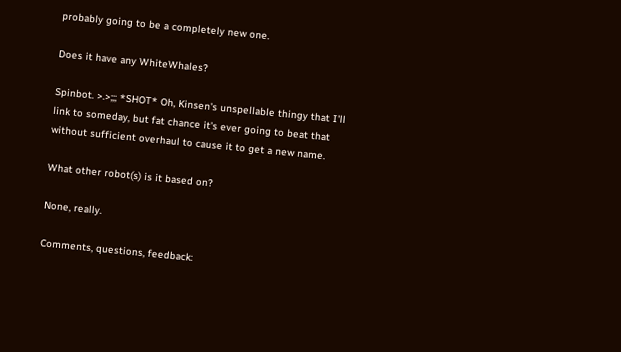probably going to be a completely new one.

Does it have any WhiteWhales?

Spinbot. >.>;;; *SHOT* Oh, Kinsen's unspellable thingy that I'll link to someday, but fat chance it's ever going to beat that without sufficient overhaul to cause it to get a new name.

What other robot(s) is it based on?

None, really.

Comments, questions, feedback: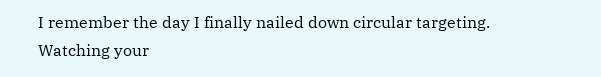I remember the day I finally nailed down circular targeting. Watching your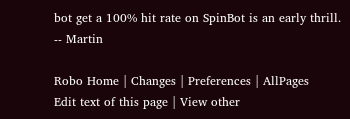bot get a 100% hit rate on SpinBot is an early thrill. -- Martin

Robo Home | Changes | Preferences | AllPages
Edit text of this page | View other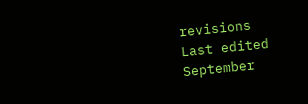revisions
Last edited September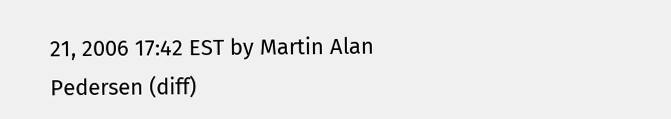21, 2006 17:42 EST by Martin Alan Pedersen (diff)